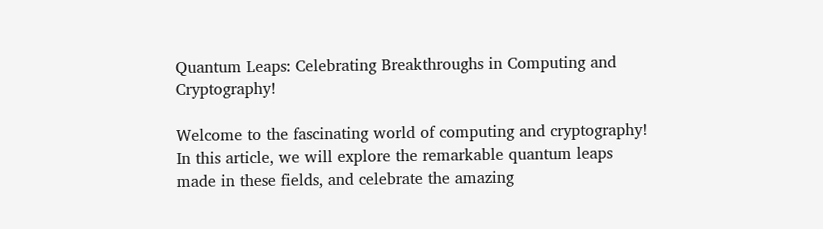Quantum Leaps: Celebrating Breakthroughs in Computing and Cryptography!

Welcome to the fascinating world of computing and cryptography! In this article, we will explore the remarkable quantum leaps made in these fields, and celebrate the amazing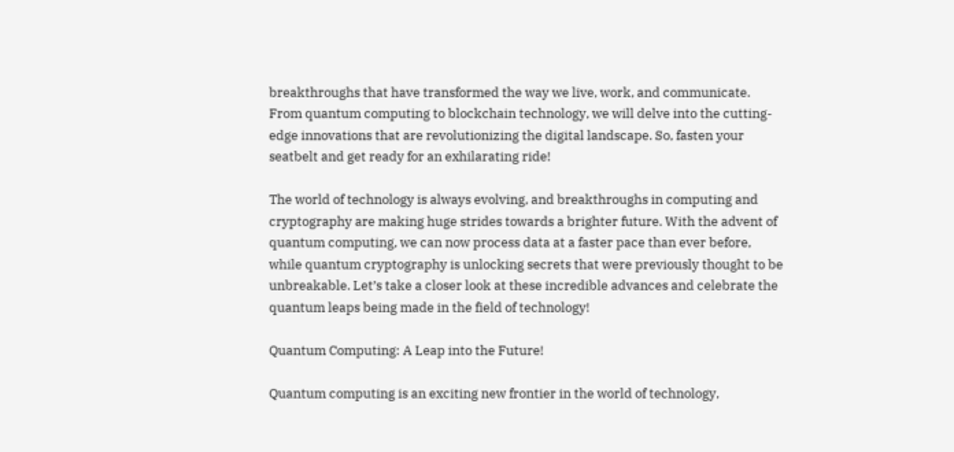breakthroughs that have transformed the way we live, work, and communicate. From quantum computing to blockchain technology, we will delve into the cutting-edge innovations that are revolutionizing the digital landscape. So, fasten your seatbelt and get ready for an exhilarating ride!

The world of technology is always evolving, and breakthroughs in computing and cryptography are making huge strides towards a brighter future. With the advent of quantum computing, we can now process data at a faster pace than ever before, while quantum cryptography is unlocking secrets that were previously thought to be unbreakable. Let’s take a closer look at these incredible advances and celebrate the quantum leaps being made in the field of technology!

Quantum Computing: A Leap into the Future!

Quantum computing is an exciting new frontier in the world of technology,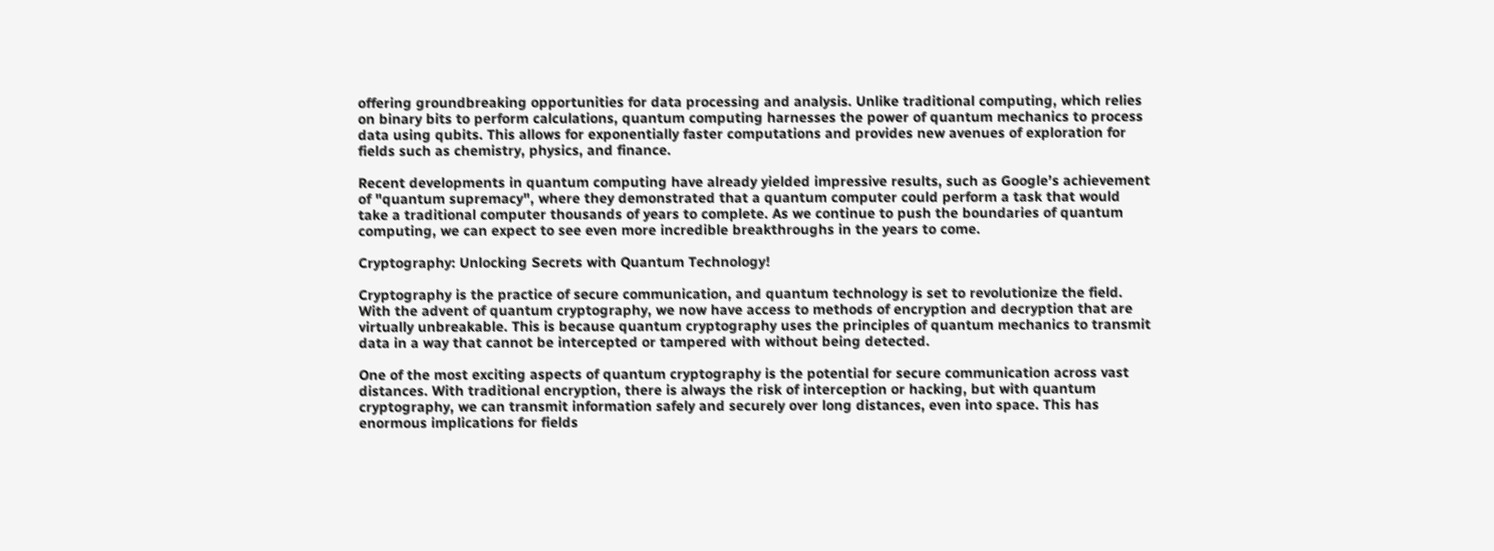offering groundbreaking opportunities for data processing and analysis. Unlike traditional computing, which relies on binary bits to perform calculations, quantum computing harnesses the power of quantum mechanics to process data using qubits. This allows for exponentially faster computations and provides new avenues of exploration for fields such as chemistry, physics, and finance.

Recent developments in quantum computing have already yielded impressive results, such as Google’s achievement of "quantum supremacy", where they demonstrated that a quantum computer could perform a task that would take a traditional computer thousands of years to complete. As we continue to push the boundaries of quantum computing, we can expect to see even more incredible breakthroughs in the years to come.

Cryptography: Unlocking Secrets with Quantum Technology!

Cryptography is the practice of secure communication, and quantum technology is set to revolutionize the field. With the advent of quantum cryptography, we now have access to methods of encryption and decryption that are virtually unbreakable. This is because quantum cryptography uses the principles of quantum mechanics to transmit data in a way that cannot be intercepted or tampered with without being detected.

One of the most exciting aspects of quantum cryptography is the potential for secure communication across vast distances. With traditional encryption, there is always the risk of interception or hacking, but with quantum cryptography, we can transmit information safely and securely over long distances, even into space. This has enormous implications for fields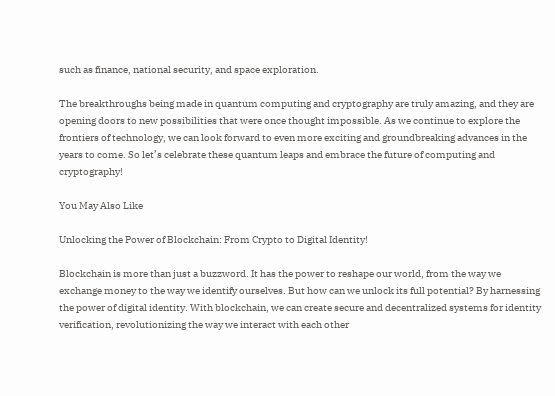such as finance, national security, and space exploration.

The breakthroughs being made in quantum computing and cryptography are truly amazing, and they are opening doors to new possibilities that were once thought impossible. As we continue to explore the frontiers of technology, we can look forward to even more exciting and groundbreaking advances in the years to come. So let’s celebrate these quantum leaps and embrace the future of computing and cryptography!

You May Also Like

Unlocking the Power of Blockchain: From Crypto to Digital Identity!

Blockchain is more than just a buzzword. It has the power to reshape our world, from the way we exchange money to the way we identify ourselves. But how can we unlock its full potential? By harnessing the power of digital identity. With blockchain, we can create secure and decentralized systems for identity verification, revolutionizing the way we interact with each other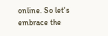online. So let's embrace the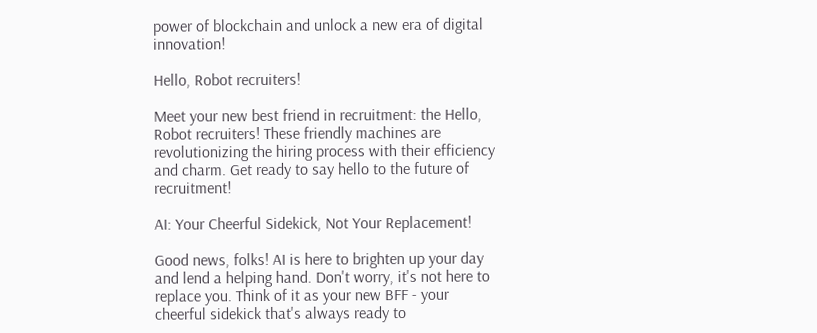power of blockchain and unlock a new era of digital innovation!

Hello, Robot recruiters!

Meet your new best friend in recruitment: the Hello, Robot recruiters! These friendly machines are revolutionizing the hiring process with their efficiency and charm. Get ready to say hello to the future of recruitment!

AI: Your Cheerful Sidekick, Not Your Replacement!

Good news, folks! AI is here to brighten up your day and lend a helping hand. Don't worry, it's not here to replace you. Think of it as your new BFF - your cheerful sidekick that's always ready to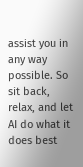assist you in any way possible. So sit back, relax, and let AI do what it does best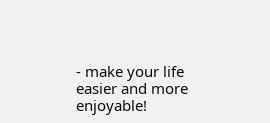- make your life easier and more enjoyable!